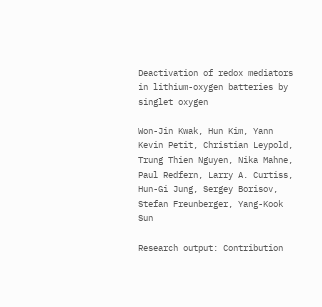Deactivation of redox mediators in lithium-oxygen batteries by singlet oxygen

Won-Jin Kwak, Hun Kim, Yann Kevin Petit, Christian Leypold, Trung Thien Nguyen, Nika Mahne, Paul Redfern, Larry A. Curtiss, Hun-Gi Jung, Sergey Borisov, Stefan Freunberger, Yang-Kook Sun

Research output: Contribution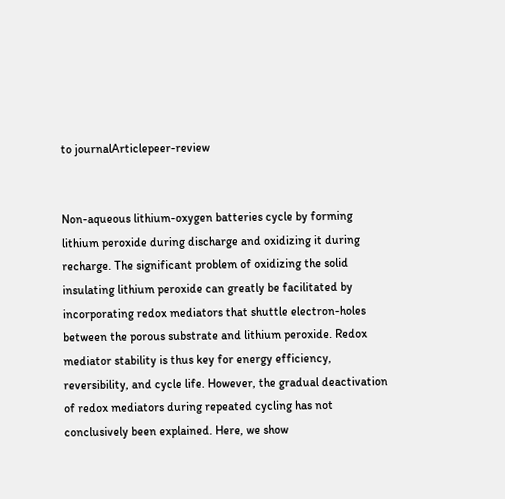to journalArticlepeer-review


Non-aqueous lithium-oxygen batteries cycle by forming lithium peroxide during discharge and oxidizing it during recharge. The significant problem of oxidizing the solid insulating lithium peroxide can greatly be facilitated by incorporating redox mediators that shuttle electron-holes between the porous substrate and lithium peroxide. Redox mediator stability is thus key for energy efficiency, reversibility, and cycle life. However, the gradual deactivation of redox mediators during repeated cycling has not conclusively been explained. Here, we show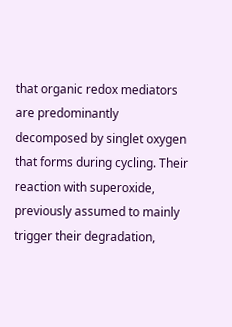that organic redox mediators are predominantly decomposed by singlet oxygen that forms during cycling. Their reaction with superoxide, previously assumed to mainly trigger their degradation,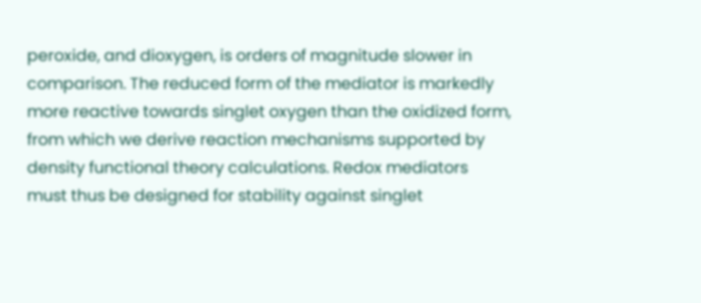peroxide, and dioxygen, is orders of magnitude slower in comparison. The reduced form of the mediator is markedly more reactive towards singlet oxygen than the oxidized form, from which we derive reaction mechanisms supported by density functional theory calculations. Redox mediators must thus be designed for stability against singlet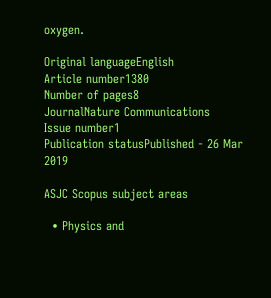oxygen.

Original languageEnglish
Article number1380
Number of pages8
JournalNature Communications
Issue number1
Publication statusPublished - 26 Mar 2019

ASJC Scopus subject areas

  • Physics and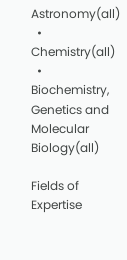Astronomy(all)
  • Chemistry(all)
  • Biochemistry, Genetics and Molecular Biology(all)

Fields of Expertise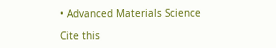• Advanced Materials Science

Cite this